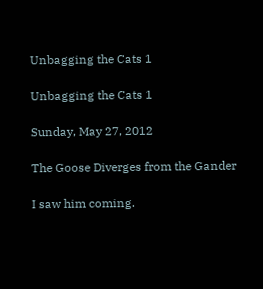Unbagging the Cats 1

Unbagging the Cats 1

Sunday, May 27, 2012

The Goose Diverges from the Gander

I saw him coming.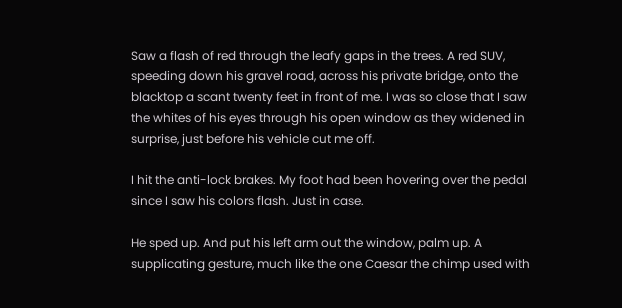Saw a flash of red through the leafy gaps in the trees. A red SUV, speeding down his gravel road, across his private bridge, onto the blacktop a scant twenty feet in front of me. I was so close that I saw the whites of his eyes through his open window as they widened in surprise, just before his vehicle cut me off.

I hit the anti-lock brakes. My foot had been hovering over the pedal since I saw his colors flash. Just in case.

He sped up. And put his left arm out the window, palm up. A supplicating gesture, much like the one Caesar the chimp used with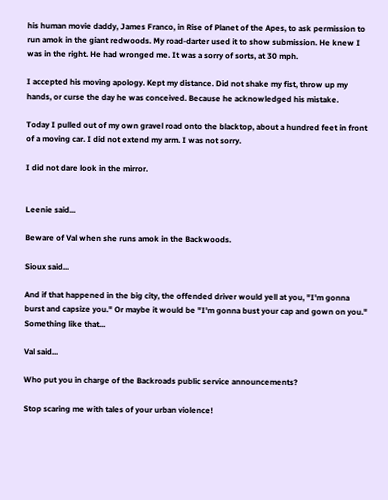his human movie daddy, James Franco, in Rise of Planet of the Apes, to ask permission to run amok in the giant redwoods. My road-darter used it to show submission. He knew I was in the right. He had wronged me. It was a sorry of sorts, at 30 mph.

I accepted his moving apology. Kept my distance. Did not shake my fist, throw up my hands, or curse the day he was conceived. Because he acknowledged his mistake.

Today I pulled out of my own gravel road onto the blacktop, about a hundred feet in front of a moving car. I did not extend my arm. I was not sorry.

I did not dare look in the mirror.


Leenie said...

Beware of Val when she runs amok in the Backwoods.

Sioux said...

And if that happened in the big city, the offended driver would yell at you, "I'm gonna burst and capsize you." Or maybe it would be "I'm gonna bust your cap and gown on you." Something like that...

Val said...

Who put you in charge of the Backroads public service announcements?

Stop scaring me with tales of your urban violence!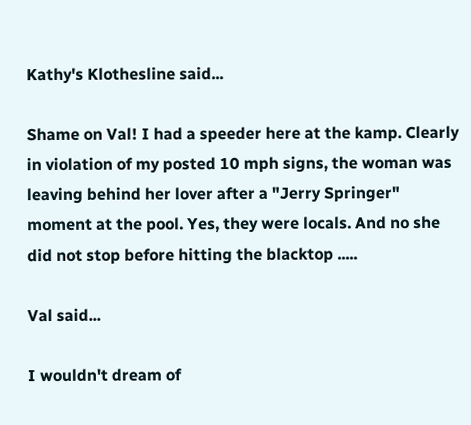Kathy's Klothesline said...

Shame on Val! I had a speeder here at the kamp. Clearly in violation of my posted 10 mph signs, the woman was leaving behind her lover after a "Jerry Springer" moment at the pool. Yes, they were locals. And no she did not stop before hitting the blacktop .....

Val said...

I wouldn't dream of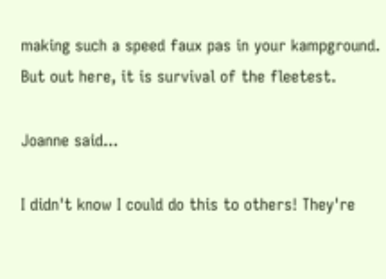making such a speed faux pas in your kampground. But out here, it is survival of the fleetest.

Joanne said...

I didn't know I could do this to others! They're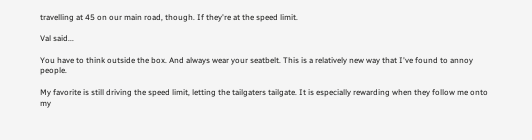travelling at 45 on our main road, though. If they're at the speed limit.

Val said...

You have to think outside the box. And always wear your seatbelt. This is a relatively new way that I've found to annoy people.

My favorite is still driving the speed limit, letting the tailgaters tailgate. It is especially rewarding when they follow me onto my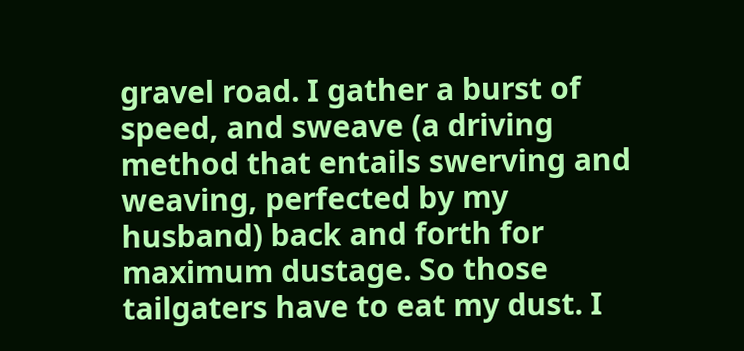gravel road. I gather a burst of speed, and sweave (a driving method that entails swerving and weaving, perfected by my husband) back and forth for maximum dustage. So those tailgaters have to eat my dust. I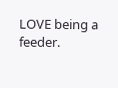LOVE being a feeder.